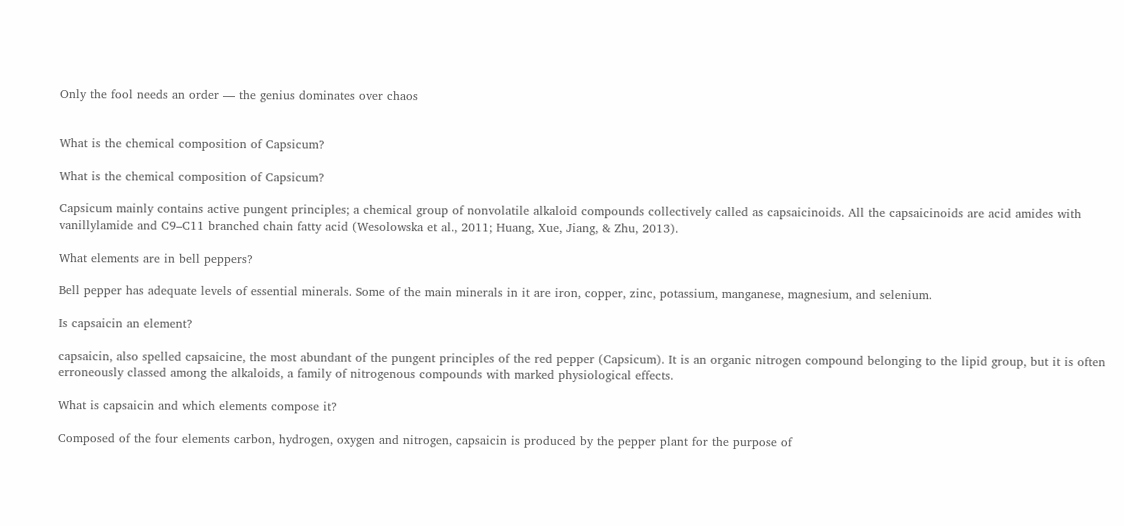Only the fool needs an order — the genius dominates over chaos


What is the chemical composition of Capsicum?

What is the chemical composition of Capsicum?

Capsicum mainly contains active pungent principles; a chemical group of nonvolatile alkaloid compounds collectively called as capsaicinoids. All the capsaicinoids are acid amides with vanillylamide and C9–C11 branched chain fatty acid (Wesolowska et al., 2011; Huang, Xue, Jiang, & Zhu, 2013).

What elements are in bell peppers?

Bell pepper has adequate levels of essential minerals. Some of the main minerals in it are iron, copper, zinc, potassium, manganese, magnesium, and selenium.

Is capsaicin an element?

capsaicin, also spelled capsaicine, the most abundant of the pungent principles of the red pepper (Capsicum). It is an organic nitrogen compound belonging to the lipid group, but it is often erroneously classed among the alkaloids, a family of nitrogenous compounds with marked physiological effects.

What is capsaicin and which elements compose it?

Composed of the four elements carbon, hydrogen, oxygen and nitrogen, capsaicin is produced by the pepper plant for the purpose of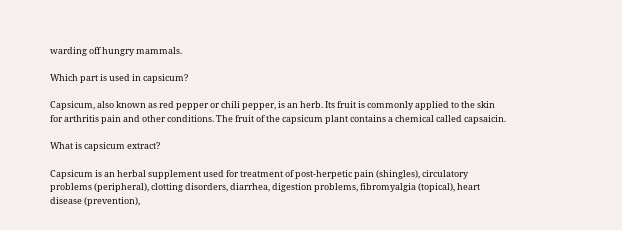warding off hungry mammals.

Which part is used in capsicum?

Capsicum, also known as red pepper or chili pepper, is an herb. Its fruit is commonly applied to the skin for arthritis pain and other conditions. The fruit of the capsicum plant contains a chemical called capsaicin.

What is capsicum extract?

Capsicum is an herbal supplement used for treatment of post-herpetic pain (shingles), circulatory problems (peripheral), clotting disorders, diarrhea, digestion problems, fibromyalgia (topical), heart disease (prevention),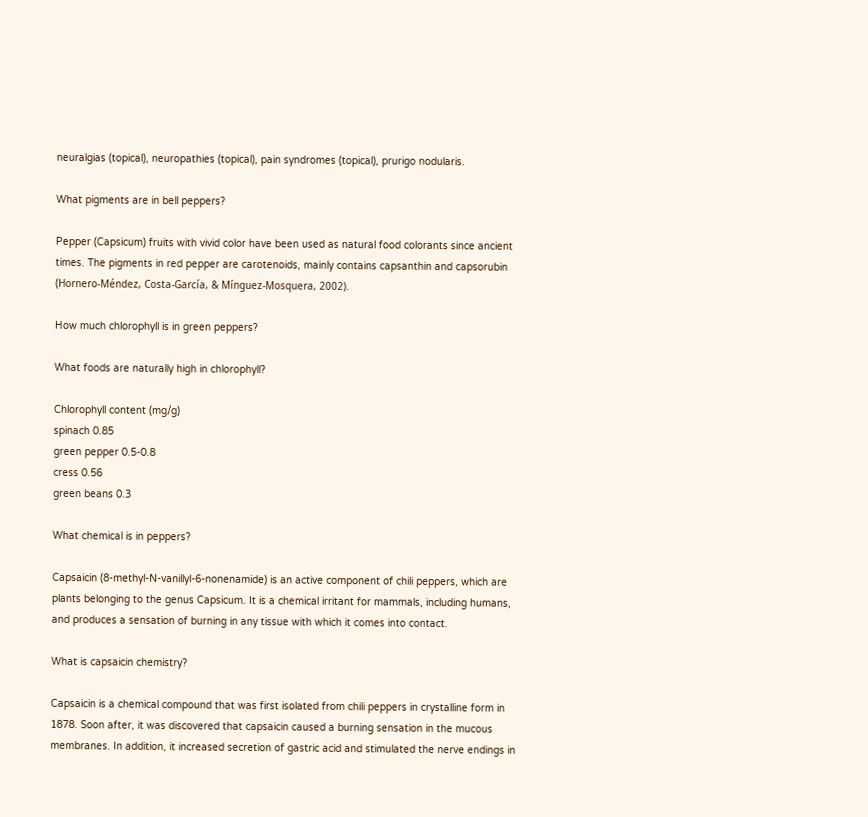neuralgias (topical), neuropathies (topical), pain syndromes (topical), prurigo nodularis.

What pigments are in bell peppers?

Pepper (Capsicum) fruits with vivid color have been used as natural food colorants since ancient times. The pigments in red pepper are carotenoids, mainly contains capsanthin and capsorubin (Hornero-Méndez, Costa-García, & Mínguez-Mosquera, 2002).

How much chlorophyll is in green peppers?

What foods are naturally high in chlorophyll?

Chlorophyll content (mg/g)
spinach 0.85
green pepper 0.5-0.8
cress 0.56
green beans 0.3

What chemical is in peppers?

Capsaicin (8-methyl-N-vanillyl-6-nonenamide) is an active component of chili peppers, which are plants belonging to the genus Capsicum. It is a chemical irritant for mammals, including humans, and produces a sensation of burning in any tissue with which it comes into contact.

What is capsaicin chemistry?

Capsaicin is a chemical compound that was first isolated from chili peppers in crystalline form in 1878. Soon after, it was discovered that capsaicin caused a burning sensation in the mucous membranes. In addition, it increased secretion of gastric acid and stimulated the nerve endings in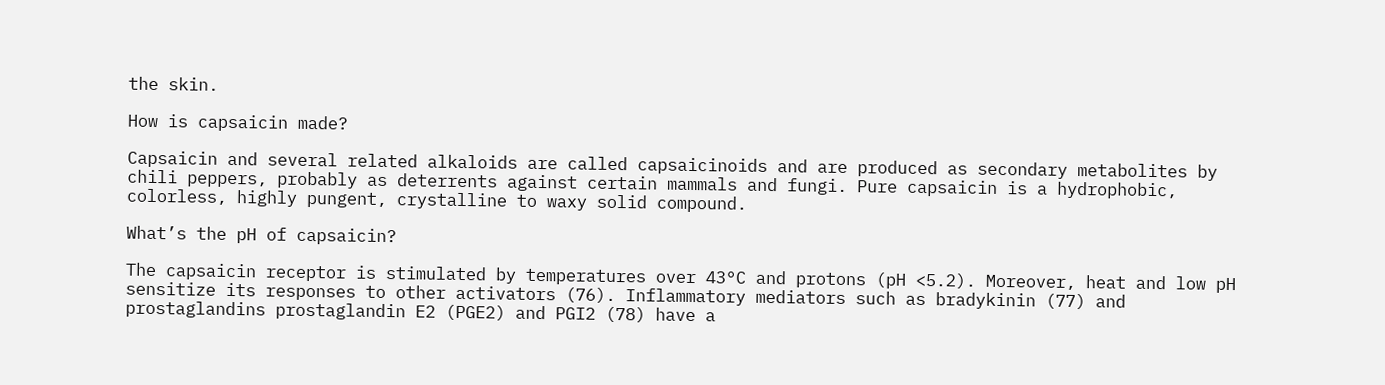the skin.

How is capsaicin made?

Capsaicin and several related alkaloids are called capsaicinoids and are produced as secondary metabolites by chili peppers, probably as deterrents against certain mammals and fungi. Pure capsaicin is a hydrophobic, colorless, highly pungent, crystalline to waxy solid compound.

What’s the pH of capsaicin?

The capsaicin receptor is stimulated by temperatures over 43°C and protons (pH <5.2). Moreover, heat and low pH sensitize its responses to other activators (76). Inflammatory mediators such as bradykinin (77) and prostaglandins prostaglandin E2 (PGE2) and PGI2 (78) have a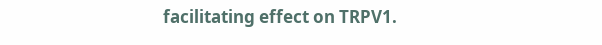facilitating effect on TRPV1.